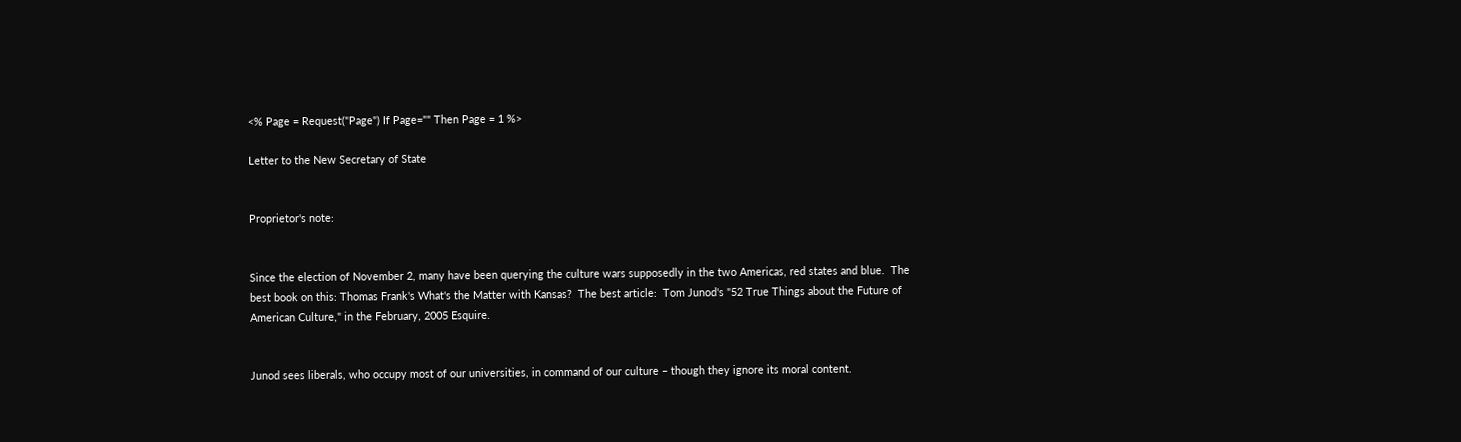<% Page = Request("Page") If Page="" Then Page = 1 %>

Letter to the New Secretary of State


Proprietor's note:


Since the election of November 2, many have been querying the culture wars supposedly in the two Americas, red states and blue.  The best book on this: Thomas Frank's What's the Matter with Kansas?  The best article:  Tom Junod's "52 True Things about the Future of American Culture," in the February, 2005 Esquire.


Junod sees liberals, who occupy most of our universities, in command of our culture – though they ignore its moral content.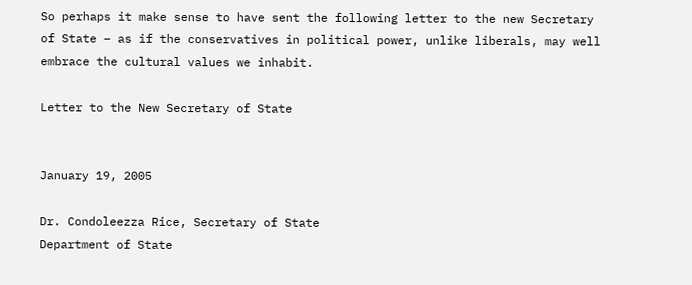So perhaps it make sense to have sent the following letter to the new Secretary of State – as if the conservatives in political power, unlike liberals, may well embrace the cultural values we inhabit.

Letter to the New Secretary of State


January 19, 2005

Dr. Condoleezza Rice, Secretary of State
Department of State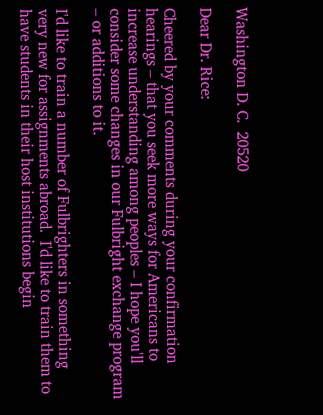Washington D. C.  20520

Dear Dr. Rice:

Cheered by your comments during your confirmation hearings – that you seek more ways for Americans to increase understanding among peoples – I hope you'll consider some changes in our Fulbright exchange program – or additions to it.

I'd like to train a number of Fulbrighters in something very new for assignments abroad.  I'd like to train them to have students in their host institutions begin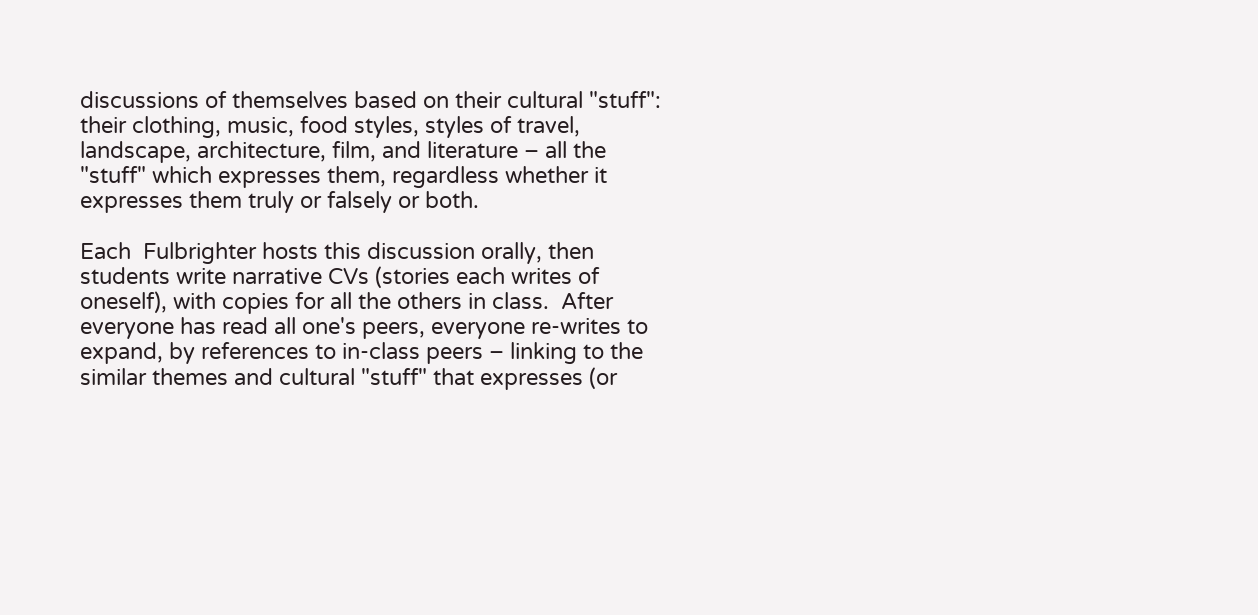discussions of themselves based on their cultural "stuff":  their clothing, music, food styles, styles of travel, landscape, architecture, film, and literature – all the "stuff" which expresses them, regardless whether it expresses them truly or falsely or both.

Each  Fulbrighter hosts this discussion orally, then students write narrative CVs (stories each writes of oneself), with copies for all the others in class.  After everyone has read all one's peers, everyone re-writes to expand, by references to in-class peers – linking to the similar themes and cultural "stuff" that expresses (or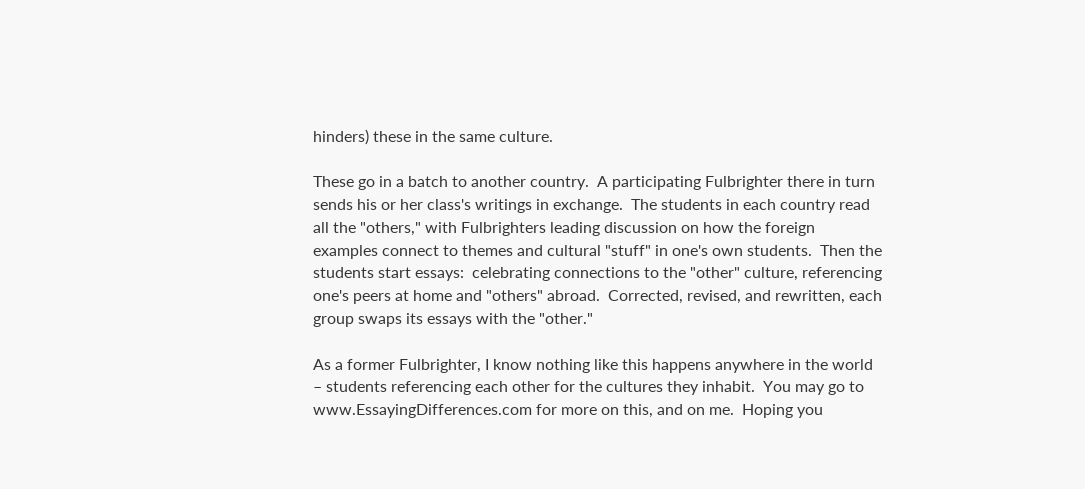hinders) these in the same culture.

These go in a batch to another country.  A participating Fulbrighter there in turn sends his or her class's writings in exchange.  The students in each country read all the "others," with Fulbrighters leading discussion on how the foreign examples connect to themes and cultural "stuff" in one's own students.  Then the students start essays:  celebrating connections to the "other" culture, referencing one's peers at home and "others" abroad.  Corrected, revised, and rewritten, each group swaps its essays with the "other."

As a former Fulbrighter, I know nothing like this happens anywhere in the world – students referencing each other for the cultures they inhabit.  You may go to www.EssayingDifferences.com for more on this, and on me.  Hoping you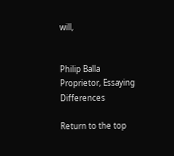will,


Philip Balla
Proprietor, Essaying Differences

Return to the top